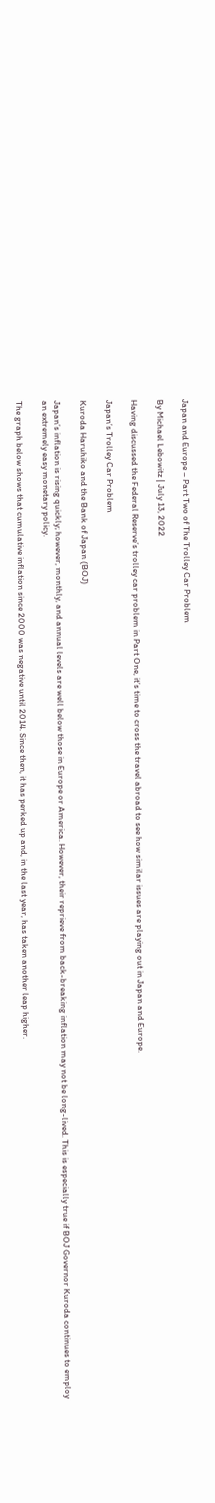Japan and Europe – Part Two of The Trolley Car Problem

By Michael Lebowitz | July 13, 2022

Having discussed the Federal Reserve’s trolley car problem in Part One, it’s time to cross the travel abroad to see how similar issues are playing out in Japan and Europe.

Japan’s Trolley Car Problem

Kuroda Haruhiko and the Bank of Japan (BOJ)

Japan’s inflation is rising quickly; however, monthly, and annual levels are well below those in Europe or America. However, their reprieve from back-breaking inflation may not be long-lived. This is especially true if BOJ Governor Kuroda continues to employ an extremely easy monetary policy.

The graph below shows that cumulative inflation since 2000 was negative until 2014. Since then, it has perked up and, in the last year, has taken another leap higher.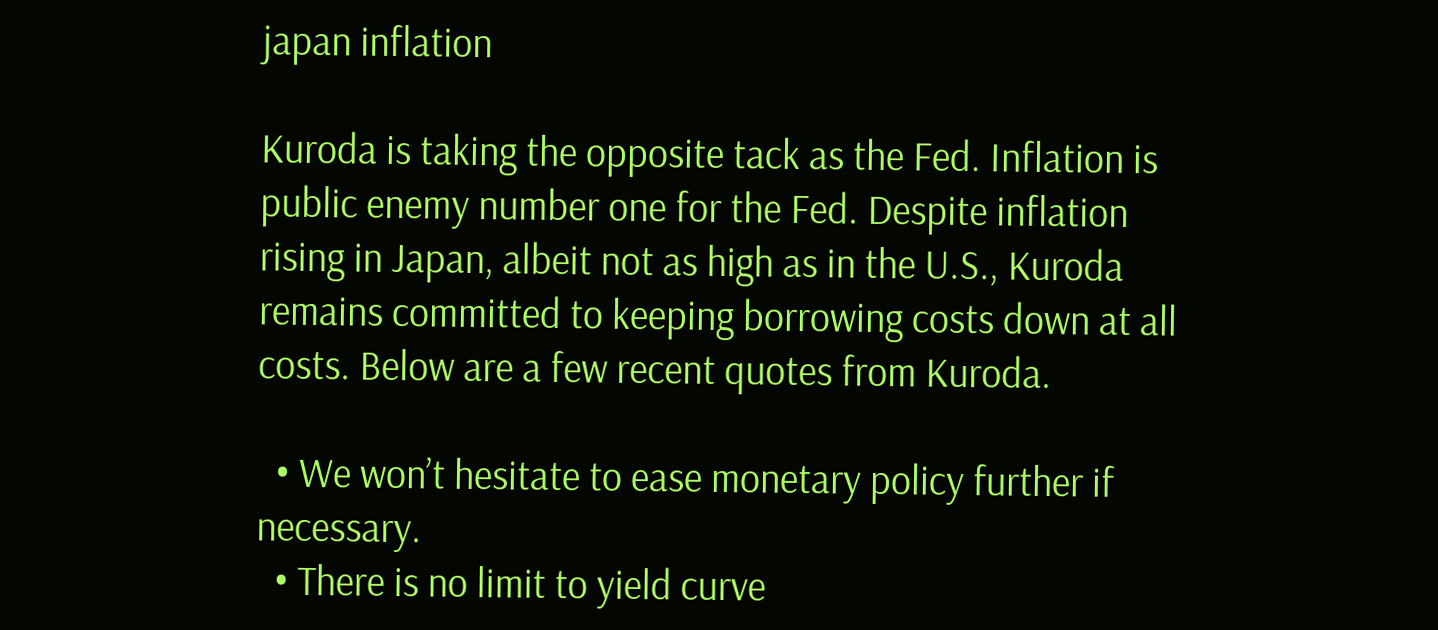japan inflation

Kuroda is taking the opposite tack as the Fed. Inflation is public enemy number one for the Fed. Despite inflation rising in Japan, albeit not as high as in the U.S., Kuroda remains committed to keeping borrowing costs down at all costs. Below are a few recent quotes from Kuroda.

  • We won’t hesitate to ease monetary policy further if necessary.
  • There is no limit to yield curve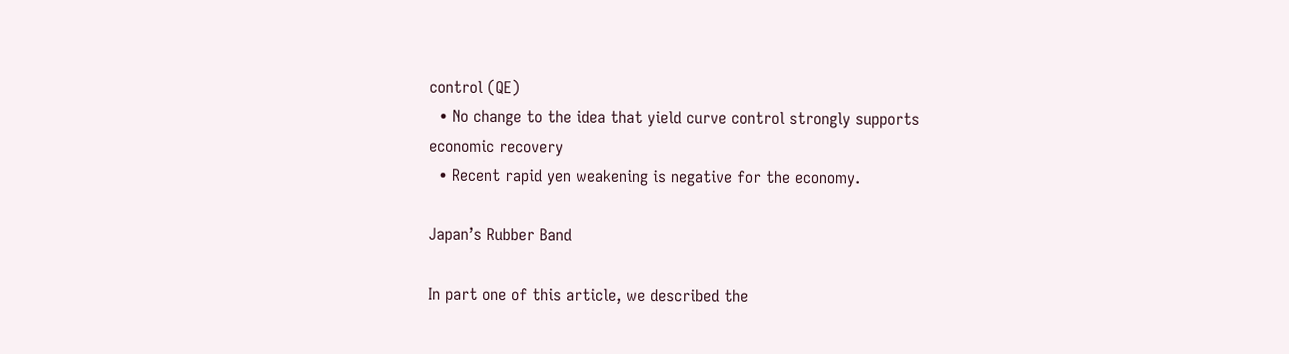control (QE)
  • No change to the idea that yield curve control strongly supports economic recovery
  • Recent rapid yen weakening is negative for the economy.

Japan’s Rubber Band

In part one of this article, we described the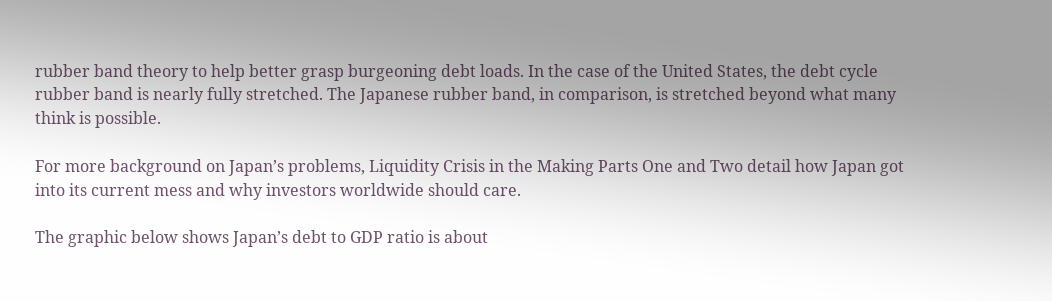rubber band theory to help better grasp burgeoning debt loads. In the case of the United States, the debt cycle rubber band is nearly fully stretched. The Japanese rubber band, in comparison, is stretched beyond what many think is possible.

For more background on Japan’s problems, Liquidity Crisis in the Making Parts One and Two detail how Japan got into its current mess and why investors worldwide should care.

The graphic below shows Japan’s debt to GDP ratio is about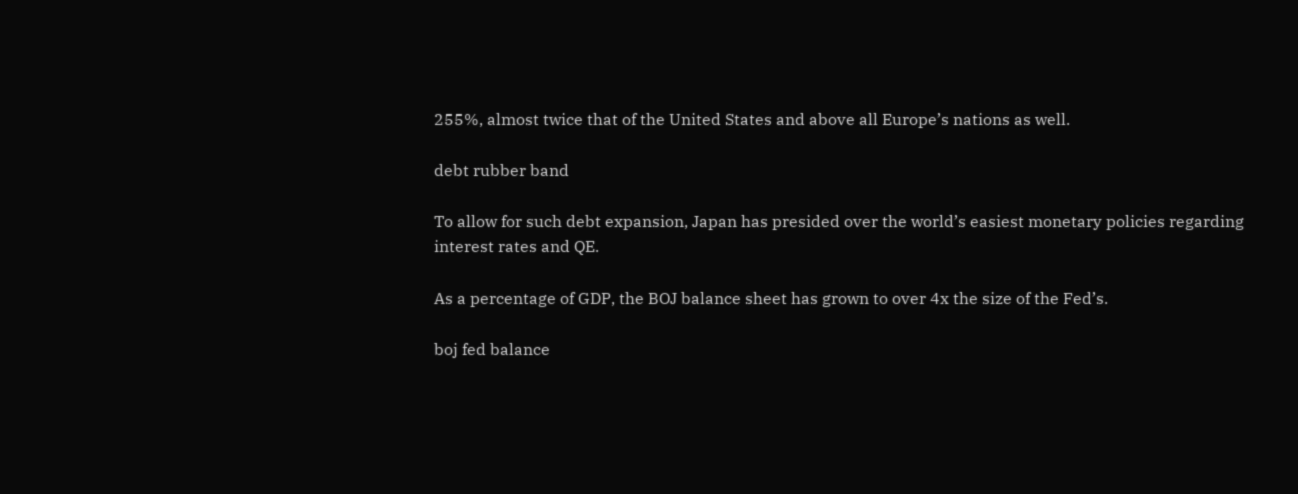255%, almost twice that of the United States and above all Europe’s nations as well.

debt rubber band

To allow for such debt expansion, Japan has presided over the world’s easiest monetary policies regarding interest rates and QE.

As a percentage of GDP, the BOJ balance sheet has grown to over 4x the size of the Fed’s.

boj fed balance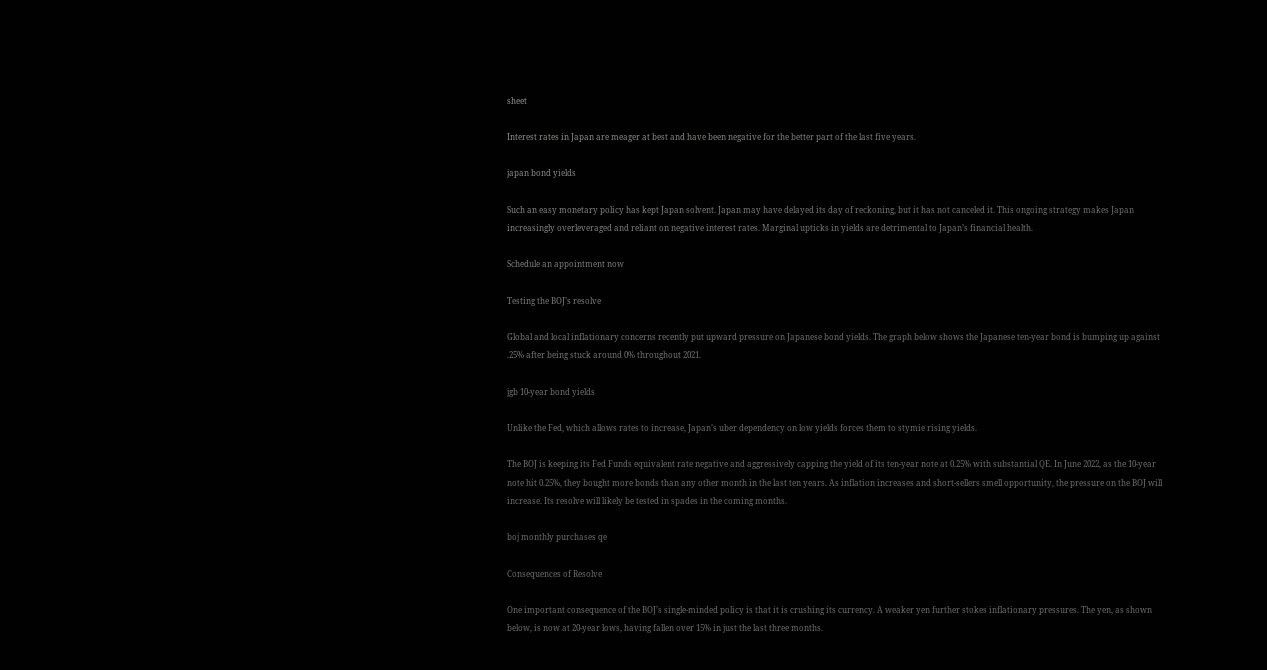sheet

Interest rates in Japan are meager at best and have been negative for the better part of the last five years.

japan bond yields

Such an easy monetary policy has kept Japan solvent. Japan may have delayed its day of reckoning, but it has not canceled it. This ongoing strategy makes Japan increasingly overleveraged and reliant on negative interest rates. Marginal upticks in yields are detrimental to Japan’s financial health.

Schedule an appointment now

Testing the BOJ’s resolve

Global and local inflationary concerns recently put upward pressure on Japanese bond yields. The graph below shows the Japanese ten-year bond is bumping up against .25% after being stuck around 0% throughout 2021.

jgb 10-year bond yields

Unlike the Fed, which allows rates to increase, Japan’s uber dependency on low yields forces them to stymie rising yields.

The BOJ is keeping its Fed Funds equivalent rate negative and aggressively capping the yield of its ten-year note at 0.25% with substantial QE. In June 2022, as the 10-year note hit 0.25%, they bought more bonds than any other month in the last ten years. As inflation increases and short-sellers smell opportunity, the pressure on the BOJ will increase. Its resolve will likely be tested in spades in the coming months.

boj monthly purchases qe

Consequences of Resolve

One important consequence of the BOJ’s single-minded policy is that it is crushing its currency. A weaker yen further stokes inflationary pressures. The yen, as shown below, is now at 20-year lows, having fallen over 15% in just the last three months.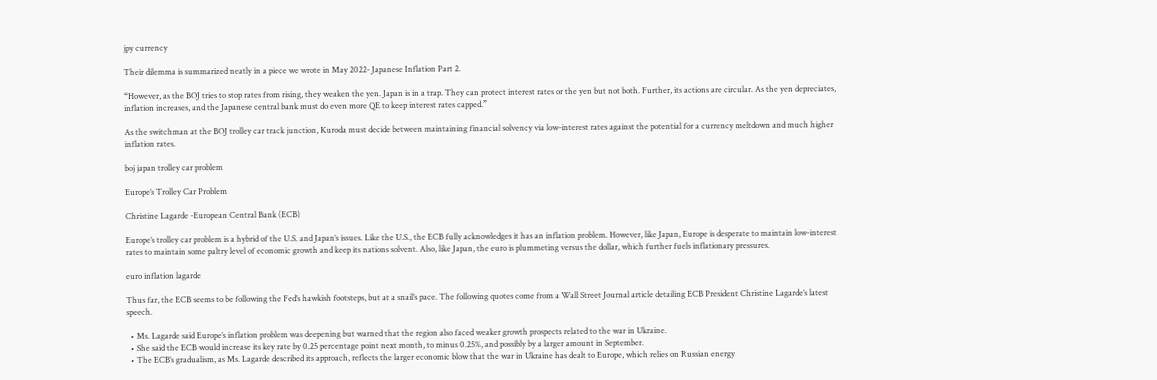jpy currency

Their dilemma is summarized neatly in a piece we wrote in May 2022- Japanese Inflation Part 2.

“However, as the BOJ tries to stop rates from rising, they weaken the yen. Japan is in a trap. They can protect interest rates or the yen but not both. Further, its actions are circular. As the yen depreciates, inflation increases, and the Japanese central bank must do even more QE to keep interest rates capped.”

As the switchman at the BOJ trolley car track junction, Kuroda must decide between maintaining financial solvency via low-interest rates against the potential for a currency meltdown and much higher inflation rates.

boj japan trolley car problem

Europe’s Trolley Car Problem

Christine Lagarde -European Central Bank (ECB)

Europe’s trolley car problem is a hybrid of the U.S. and Japan’s issues. Like the U.S., the ECB fully acknowledges it has an inflation problem. However, like Japan, Europe is desperate to maintain low-interest rates to maintain some paltry level of economic growth and keep its nations solvent. Also, like Japan, the euro is plummeting versus the dollar, which further fuels inflationary pressures.

euro inflation lagarde

Thus far, the ECB seems to be following the Fed’s hawkish footsteps, but at a snail’s pace. The following quotes come from a Wall Street Journal article detailing ECB President Christine Lagarde’s latest speech.

  • Ms. Lagarde said Europe’s inflation problem was deepening but warned that the region also faced weaker growth prospects related to the war in Ukraine.
  • She said the ECB would increase its key rate by 0.25 percentage point next month, to minus 0.25%, and possibly by a larger amount in September.
  • The ECB’s gradualism, as Ms. Lagarde described its approach, reflects the larger economic blow that the war in Ukraine has dealt to Europe, which relies on Russian energy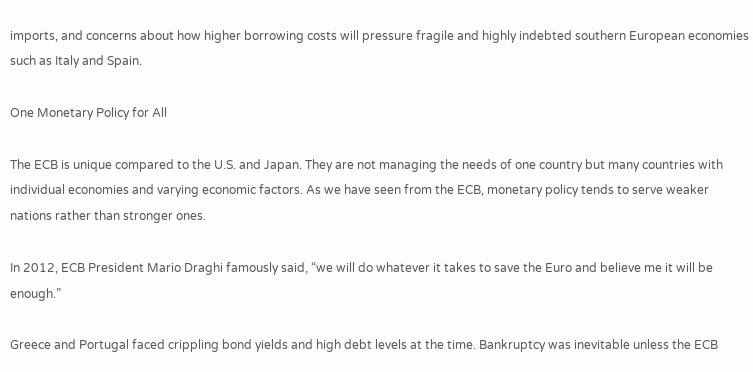imports, and concerns about how higher borrowing costs will pressure fragile and highly indebted southern European economies such as Italy and Spain.

One Monetary Policy for All

The ECB is unique compared to the U.S. and Japan. They are not managing the needs of one country but many countries with individual economies and varying economic factors. As we have seen from the ECB, monetary policy tends to serve weaker nations rather than stronger ones.

In 2012, ECB President Mario Draghi famously said, “we will do whatever it takes to save the Euro and believe me it will be enough.”

Greece and Portugal faced crippling bond yields and high debt levels at the time. Bankruptcy was inevitable unless the ECB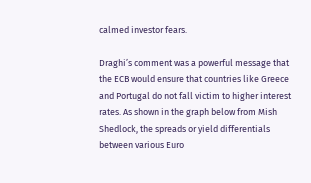calmed investor fears.

Draghi’s comment was a powerful message that the ECB would ensure that countries like Greece and Portugal do not fall victim to higher interest rates. As shown in the graph below from Mish Shedlock, the spreads or yield differentials between various Euro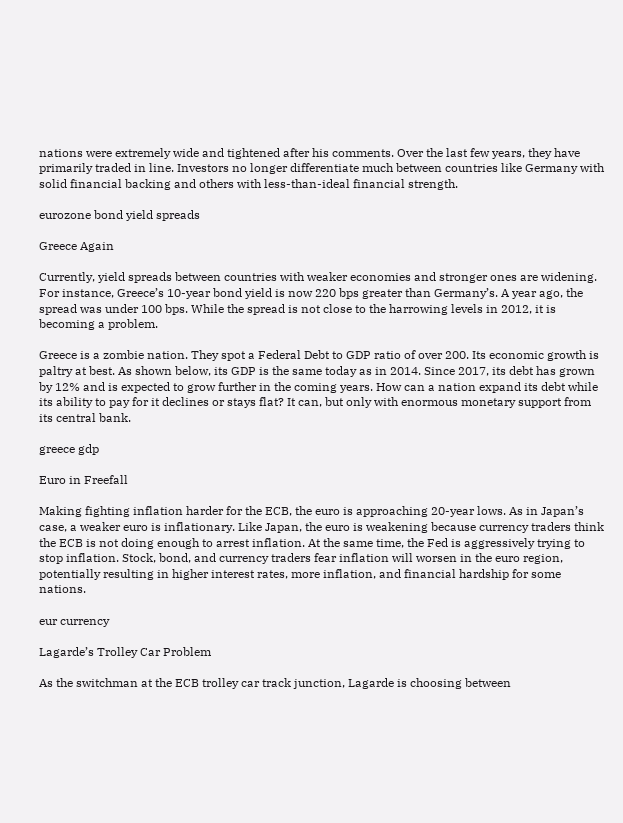nations were extremely wide and tightened after his comments. Over the last few years, they have primarily traded in line. Investors no longer differentiate much between countries like Germany with solid financial backing and others with less-than-ideal financial strength.

eurozone bond yield spreads

Greece Again

Currently, yield spreads between countries with weaker economies and stronger ones are widening. For instance, Greece’s 10-year bond yield is now 220 bps greater than Germany’s. A year ago, the spread was under 100 bps. While the spread is not close to the harrowing levels in 2012, it is becoming a problem.

Greece is a zombie nation. They spot a Federal Debt to GDP ratio of over 200. Its economic growth is paltry at best. As shown below, its GDP is the same today as in 2014. Since 2017, its debt has grown by 12% and is expected to grow further in the coming years. How can a nation expand its debt while its ability to pay for it declines or stays flat? It can, but only with enormous monetary support from its central bank.

greece gdp

Euro in Freefall

Making fighting inflation harder for the ECB, the euro is approaching 20-year lows. As in Japan’s case, a weaker euro is inflationary. Like Japan, the euro is weakening because currency traders think the ECB is not doing enough to arrest inflation. At the same time, the Fed is aggressively trying to stop inflation. Stock, bond, and currency traders fear inflation will worsen in the euro region, potentially resulting in higher interest rates, more inflation, and financial hardship for some nations.

eur currency

Lagarde’s Trolley Car Problem

As the switchman at the ECB trolley car track junction, Lagarde is choosing between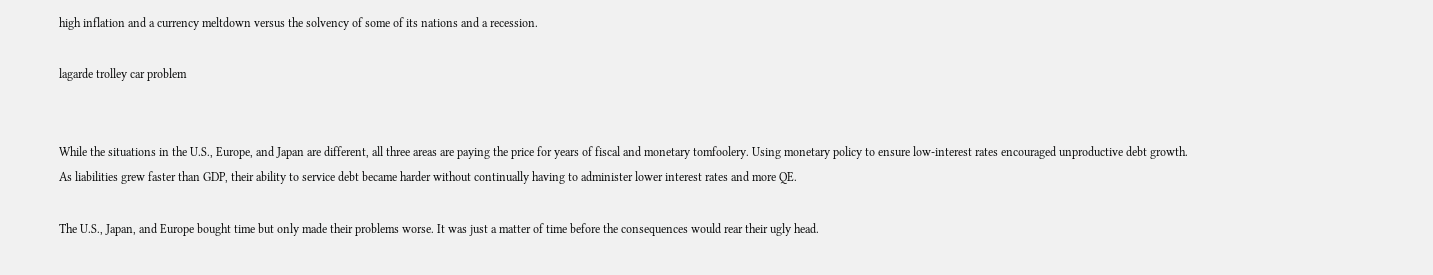high inflation and a currency meltdown versus the solvency of some of its nations and a recession.

lagarde trolley car problem


While the situations in the U.S., Europe, and Japan are different, all three areas are paying the price for years of fiscal and monetary tomfoolery. Using monetary policy to ensure low-interest rates encouraged unproductive debt growth. As liabilities grew faster than GDP, their ability to service debt became harder without continually having to administer lower interest rates and more QE.

The U.S., Japan, and Europe bought time but only made their problems worse. It was just a matter of time before the consequences would rear their ugly head.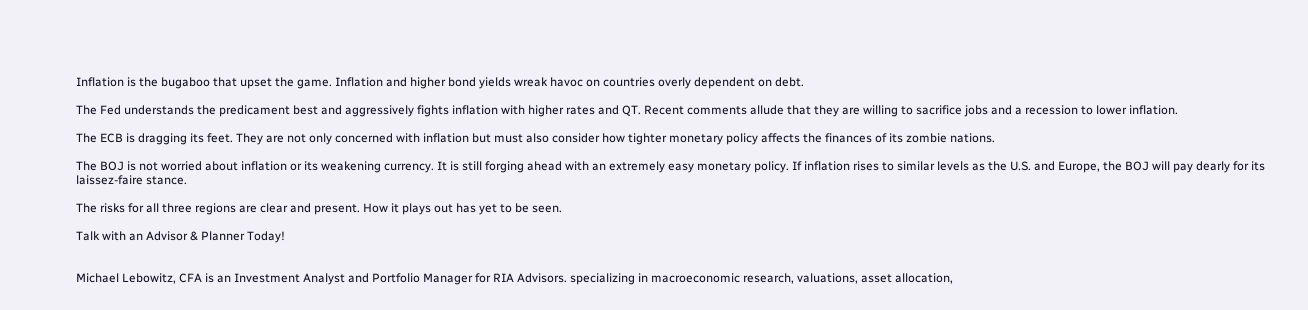Inflation is the bugaboo that upset the game. Inflation and higher bond yields wreak havoc on countries overly dependent on debt.

The Fed understands the predicament best and aggressively fights inflation with higher rates and QT. Recent comments allude that they are willing to sacrifice jobs and a recession to lower inflation.

The ECB is dragging its feet. They are not only concerned with inflation but must also consider how tighter monetary policy affects the finances of its zombie nations.

The BOJ is not worried about inflation or its weakening currency. It is still forging ahead with an extremely easy monetary policy. If inflation rises to similar levels as the U.S. and Europe, the BOJ will pay dearly for its laissez-faire stance.

The risks for all three regions are clear and present. How it plays out has yet to be seen.

Talk with an Advisor & Planner Today!


Michael Lebowitz, CFA is an Investment Analyst and Portfolio Manager for RIA Advisors. specializing in macroeconomic research, valuations, asset allocation,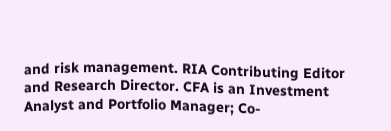and risk management. RIA Contributing Editor and Research Director. CFA is an Investment Analyst and Portfolio Manager; Co-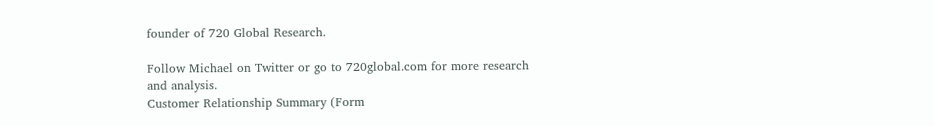founder of 720 Global Research.

Follow Michael on Twitter or go to 720global.com for more research and analysis.
Customer Relationship Summary (Form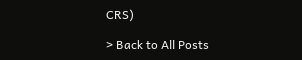CRS)

> Back to All Posts